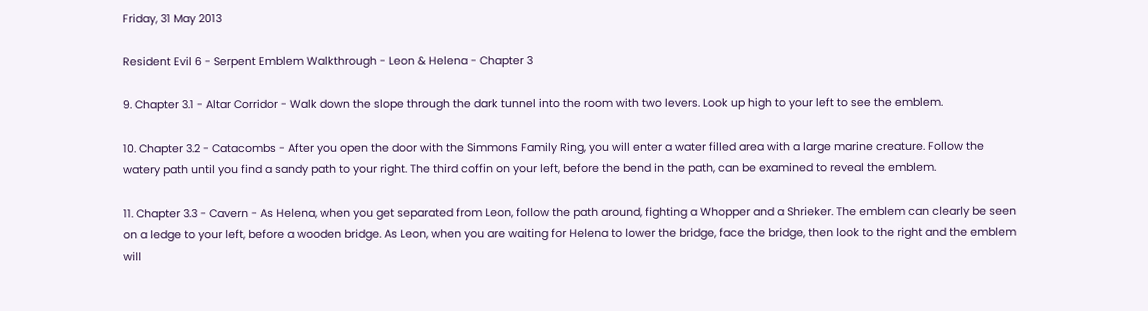Friday, 31 May 2013

Resident Evil 6 - Serpent Emblem Walkthrough - Leon & Helena - Chapter 3

9. Chapter 3.1 - Altar Corridor - Walk down the slope through the dark tunnel into the room with two levers. Look up high to your left to see the emblem.

10. Chapter 3.2 - Catacombs - After you open the door with the Simmons Family Ring, you will enter a water filled area with a large marine creature. Follow the watery path until you find a sandy path to your right. The third coffin on your left, before the bend in the path, can be examined to reveal the emblem.

11. Chapter 3.3 - Cavern - As Helena, when you get separated from Leon, follow the path around, fighting a Whopper and a Shrieker. The emblem can clearly be seen on a ledge to your left, before a wooden bridge. As Leon, when you are waiting for Helena to lower the bridge, face the bridge, then look to the right and the emblem will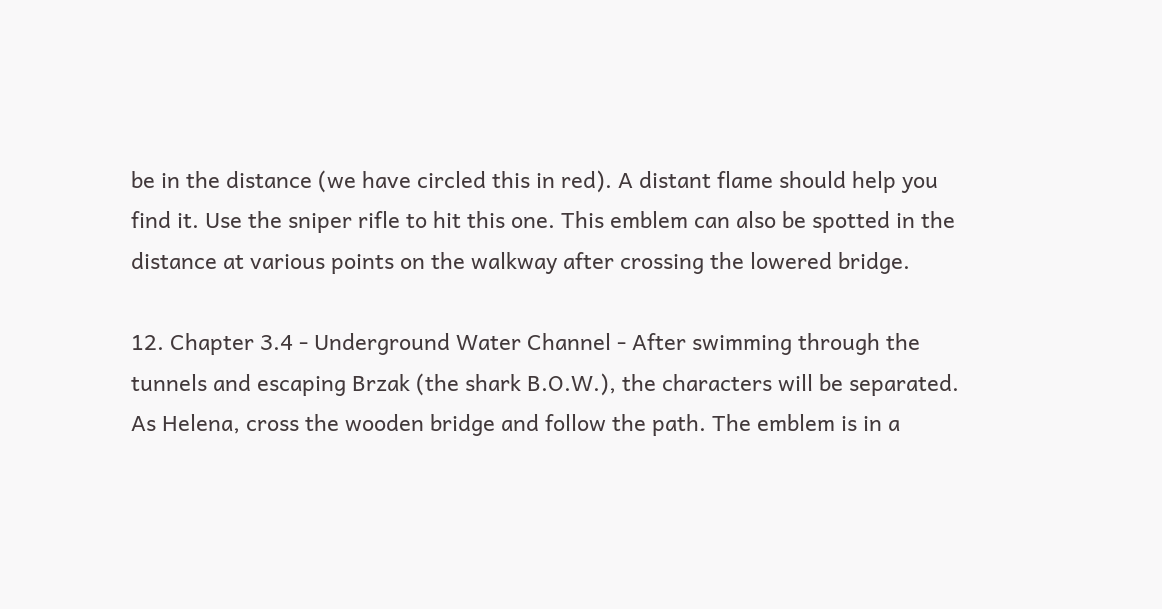be in the distance (we have circled this in red). A distant flame should help you find it. Use the sniper rifle to hit this one. This emblem can also be spotted in the distance at various points on the walkway after crossing the lowered bridge.

12. Chapter 3.4 - Underground Water Channel - After swimming through the tunnels and escaping Brzak (the shark B.O.W.), the characters will be separated. As Helena, cross the wooden bridge and follow the path. The emblem is in a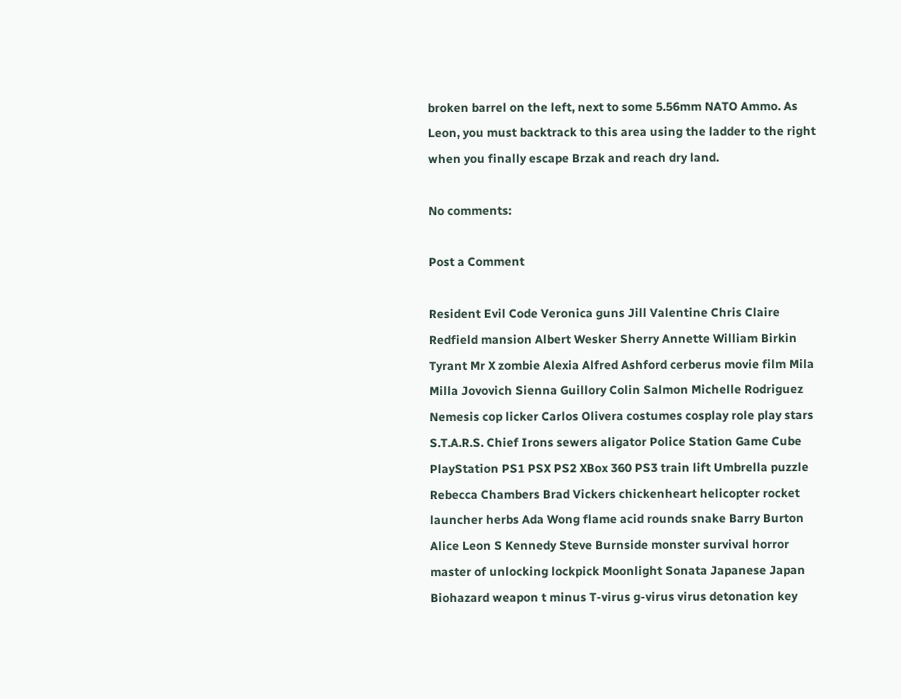broken barrel on the left, next to some 5.56mm NATO Ammo. As Leon, you must backtrack to this area using the ladder to the right when you finally escape Brzak and reach dry land.

No comments:

Post a Comment

Resident Evil Code Veronica guns Jill Valentine Chris Claire Redfield mansion Albert Wesker Sherry Annette William Birkin Tyrant Mr X zombie Alexia Alfred Ashford cerberus movie film Mila Milla Jovovich Sienna Guillory Colin Salmon Michelle Rodriguez Nemesis cop licker Carlos Olivera costumes cosplay role play stars S.T.A.R.S. Chief Irons sewers aligator Police Station Game Cube PlayStation PS1 PSX PS2 XBox 360 PS3 train lift Umbrella puzzle Rebecca Chambers Brad Vickers chickenheart helicopter rocket launcher herbs Ada Wong flame acid rounds snake Barry Burton Alice Leon S Kennedy Steve Burnside monster survival horror master of unlocking lockpick Moonlight Sonata Japanese Japan Biohazard weapon t minus T-virus g-virus virus detonation key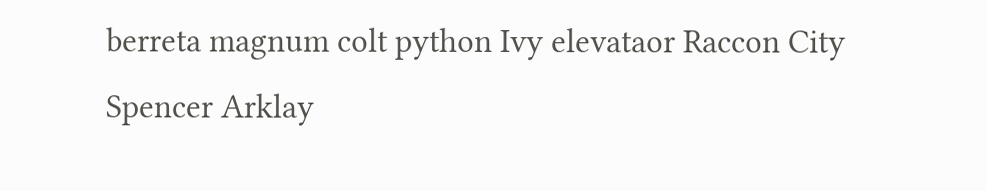berreta magnum colt python Ivy elevataor Raccon City Spencer Arklay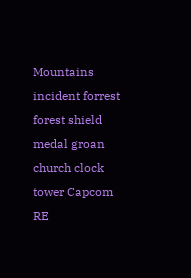Mountains incident forrest forest shield medal groan church clock tower Capcom RE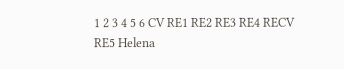1 2 3 4 5 6 CV RE1 RE2 RE3 RE4 RECV RE5 Helena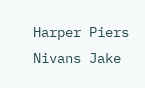Harper Piers Nivans Jake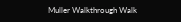Muller Walkthrough Walk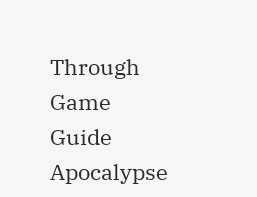Through Game Guide Apocalypse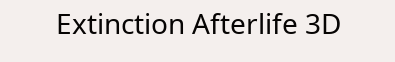Extinction Afterlife 3D